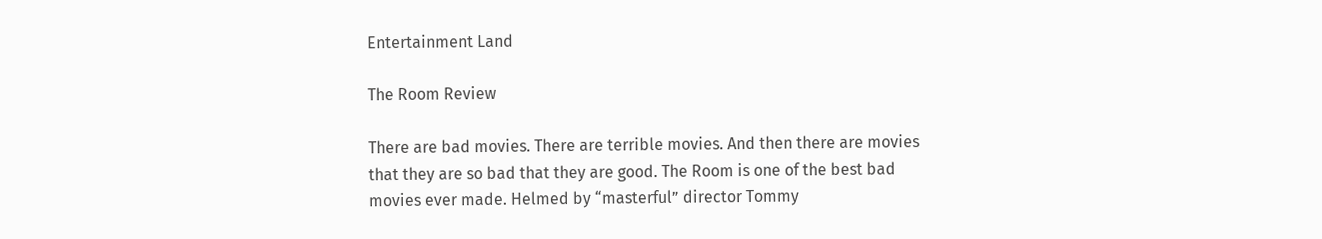Entertainment Land

The Room Review

There are bad movies. There are terrible movies. And then there are movies that they are so bad that they are good. The Room is one of the best bad movies ever made. Helmed by “masterful” director Tommy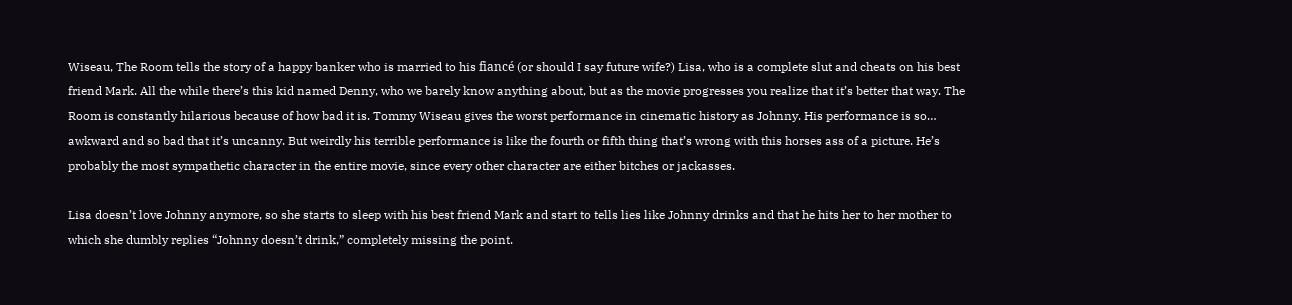Wiseau, The Room tells the story of a happy banker who is married to his fiancé (or should I say future wife?) Lisa, who is a complete slut and cheats on his best friend Mark. All the while there’s this kid named Denny, who we barely know anything about, but as the movie progresses you realize that it’s better that way. The Room is constantly hilarious because of how bad it is. Tommy Wiseau gives the worst performance in cinematic history as Johnny. His performance is so… awkward and so bad that it’s uncanny. But weirdly his terrible performance is like the fourth or fifth thing that’s wrong with this horses ass of a picture. He’s probably the most sympathetic character in the entire movie, since every other character are either bitches or jackasses.

Lisa doesn’t love Johnny anymore, so she starts to sleep with his best friend Mark and start to tells lies like Johnny drinks and that he hits her to her mother to which she dumbly replies “Johnny doesn’t drink,” completely missing the point.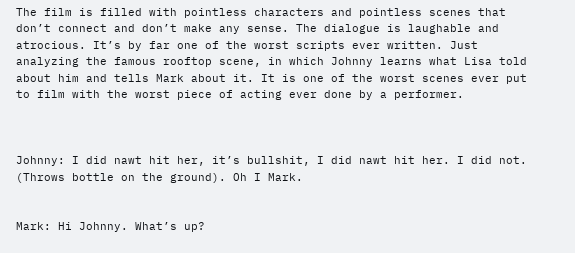The film is filled with pointless characters and pointless scenes that don’t connect and don’t make any sense. The dialogue is laughable and atrocious. It’s by far one of the worst scripts ever written. Just analyzing the famous rooftop scene, in which Johnny learns what Lisa told about him and tells Mark about it. It is one of the worst scenes ever put to film with the worst piece of acting ever done by a performer.



Johnny: I did nawt hit her, it’s bullshit, I did nawt hit her. I did not. (Throws bottle on the ground). Oh I Mark.


Mark: Hi Johnny. What’s up?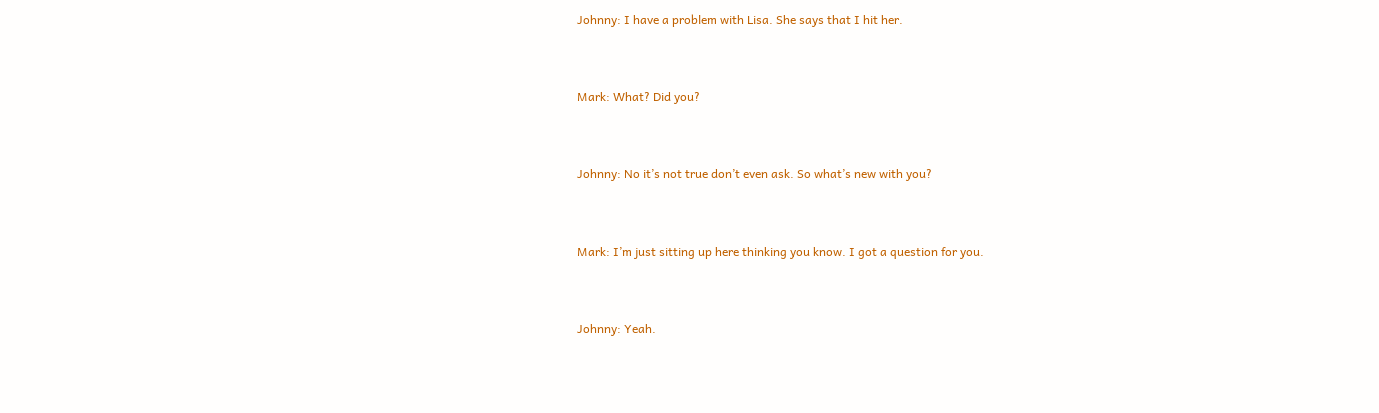Johnny: I have a problem with Lisa. She says that I hit her.


Mark: What? Did you?


Johnny: No it’s not true don’t even ask. So what’s new with you?


Mark: I’m just sitting up here thinking you know. I got a question for you.


Johnny: Yeah.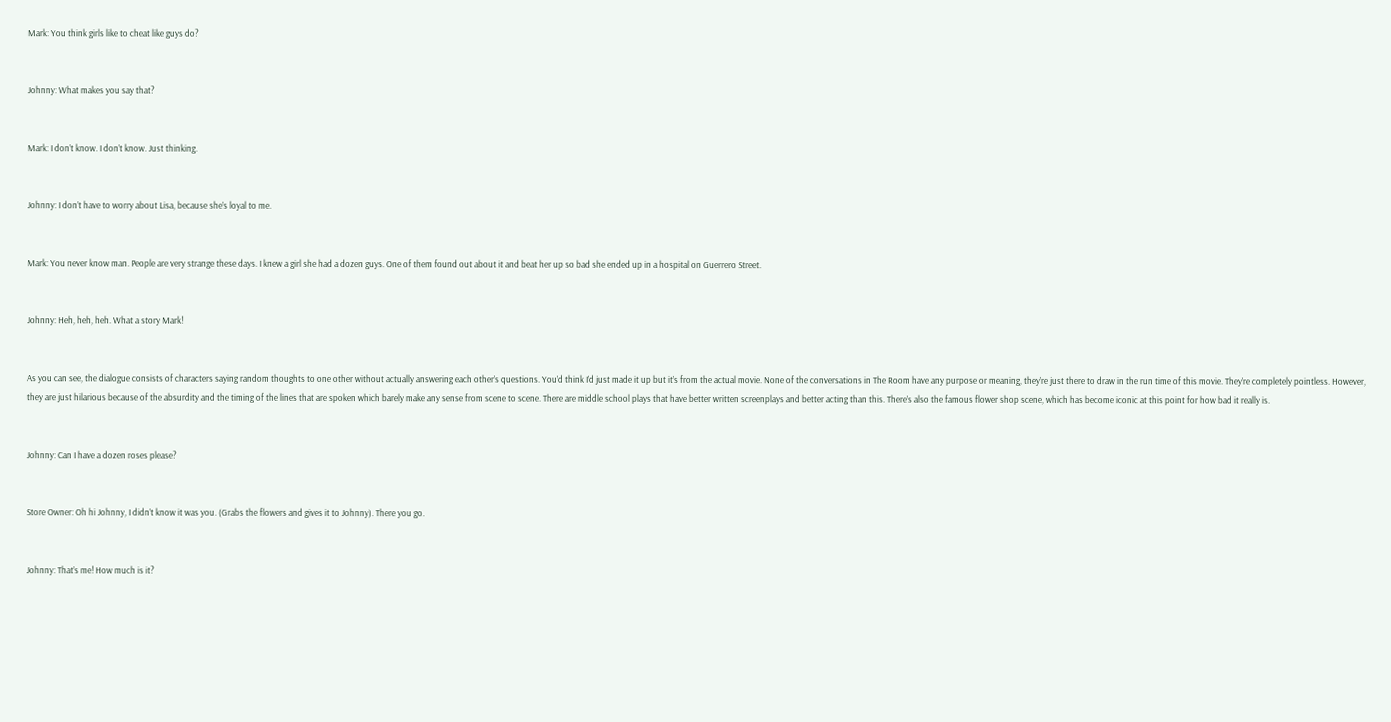Mark: You think girls like to cheat like guys do?


Johnny: What makes you say that?


Mark: I don’t know. I don’t know. Just thinking.


Johnny: I don’t have to worry about Lisa, because she’s loyal to me.


Mark: You never know man. People are very strange these days. I knew a girl she had a dozen guys. One of them found out about it and beat her up so bad she ended up in a hospital on Guerrero Street.


Johnny: Heh, heh, heh. What a story Mark!


As you can see, the dialogue consists of characters saying random thoughts to one other without actually answering each other’s questions. You’d think I’d just made it up but it’s from the actual movie. None of the conversations in The Room have any purpose or meaning, they’re just there to draw in the run time of this movie. They’re completely pointless. However, they are just hilarious because of the absurdity and the timing of the lines that are spoken which barely make any sense from scene to scene. There are middle school plays that have better written screenplays and better acting than this. There’s also the famous flower shop scene, which has become iconic at this point for how bad it really is.


Johnny: Can I have a dozen roses please?


Store Owner: Oh hi Johnny, I didn’t know it was you. (Grabs the flowers and gives it to Johnny). There you go.


Johnny: That’s me! How much is it?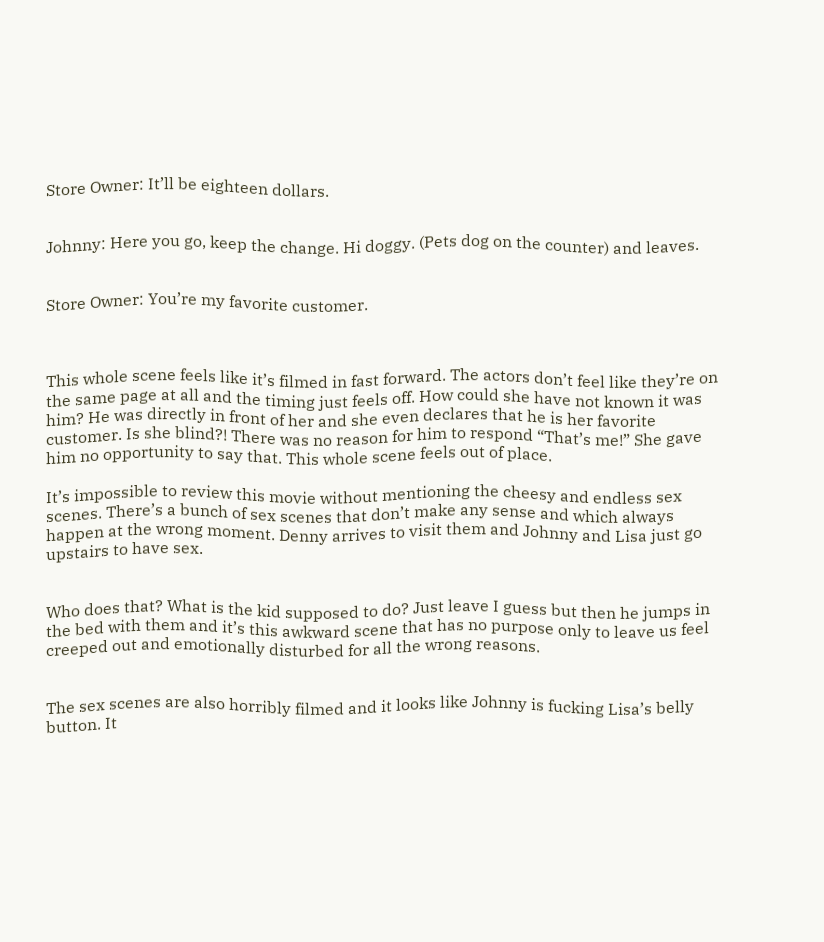Store Owner: It’ll be eighteen dollars.


Johnny: Here you go, keep the change. Hi doggy. (Pets dog on the counter) and leaves.


Store Owner: You’re my favorite customer.



This whole scene feels like it’s filmed in fast forward. The actors don’t feel like they’re on the same page at all and the timing just feels off. How could she have not known it was him? He was directly in front of her and she even declares that he is her favorite customer. Is she blind?! There was no reason for him to respond “That’s me!” She gave him no opportunity to say that. This whole scene feels out of place.

It’s impossible to review this movie without mentioning the cheesy and endless sex scenes. There’s a bunch of sex scenes that don’t make any sense and which always happen at the wrong moment. Denny arrives to visit them and Johnny and Lisa just go upstairs to have sex.


Who does that? What is the kid supposed to do? Just leave I guess but then he jumps in the bed with them and it’s this awkward scene that has no purpose only to leave us feel creeped out and emotionally disturbed for all the wrong reasons.


The sex scenes are also horribly filmed and it looks like Johnny is fucking Lisa’s belly button. It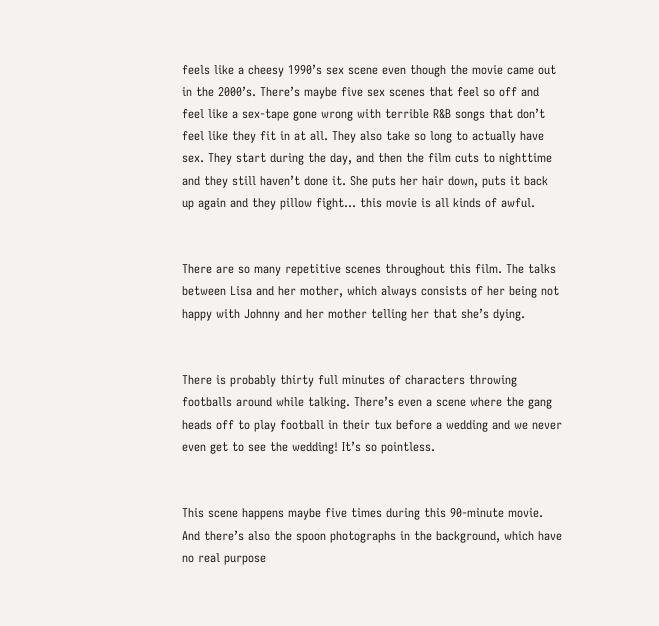feels like a cheesy 1990’s sex scene even though the movie came out in the 2000’s. There’s maybe five sex scenes that feel so off and feel like a sex-tape gone wrong with terrible R&B songs that don’t feel like they fit in at all. They also take so long to actually have sex. They start during the day, and then the film cuts to nighttime and they still haven’t done it. She puts her hair down, puts it back up again and they pillow fight… this movie is all kinds of awful.


There are so many repetitive scenes throughout this film. The talks between Lisa and her mother, which always consists of her being not happy with Johnny and her mother telling her that she’s dying.


There is probably thirty full minutes of characters throwing footballs around while talking. There’s even a scene where the gang heads off to play football in their tux before a wedding and we never even get to see the wedding! It’s so pointless.


This scene happens maybe five times during this 90-minute movie. And there’s also the spoon photographs in the background, which have no real purpose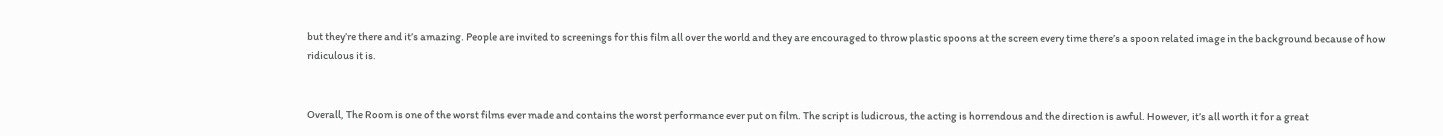but they’re there and it’s amazing. People are invited to screenings for this film all over the world and they are encouraged to throw plastic spoons at the screen every time there’s a spoon related image in the background because of how ridiculous it is.


Overall, The Room is one of the worst films ever made and contains the worst performance ever put on film. The script is ludicrous, the acting is horrendous and the direction is awful. However, it’s all worth it for a great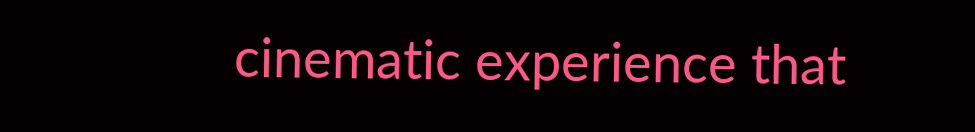cinematic experience that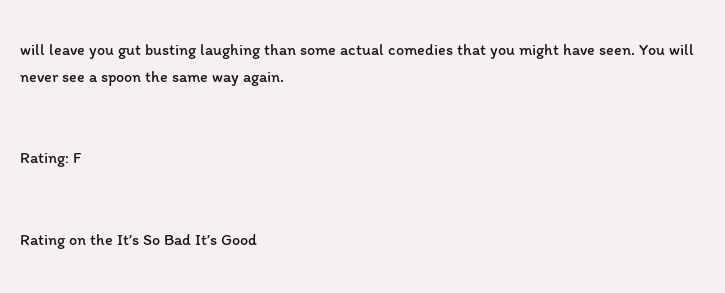will leave you gut busting laughing than some actual comedies that you might have seen. You will never see a spoon the same way again.


Rating: F


Rating on the It’s So Bad It’s Good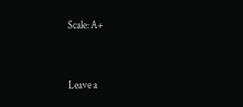Scale: A+




Leave a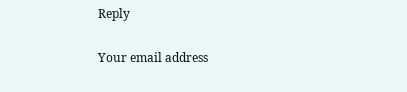Reply

Your email address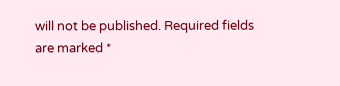will not be published. Required fields are marked *